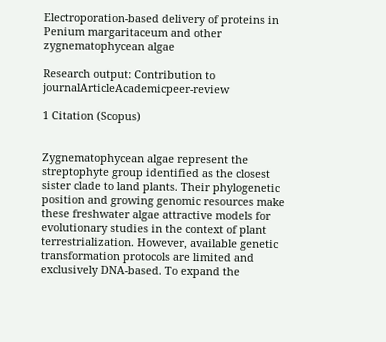Electroporation-based delivery of proteins in Penium margaritaceum and other zygnematophycean algae

Research output: Contribution to journalArticleAcademicpeer-review

1 Citation (Scopus)


Zygnematophycean algae represent the streptophyte group identified as the closest sister clade to land plants. Their phylogenetic position and growing genomic resources make these freshwater algae attractive models for evolutionary studies in the context of plant terrestrialization. However, available genetic transformation protocols are limited and exclusively DNA-based. To expand the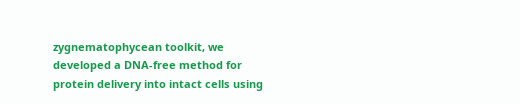zygnematophycean toolkit, we developed a DNA-free method for protein delivery into intact cells using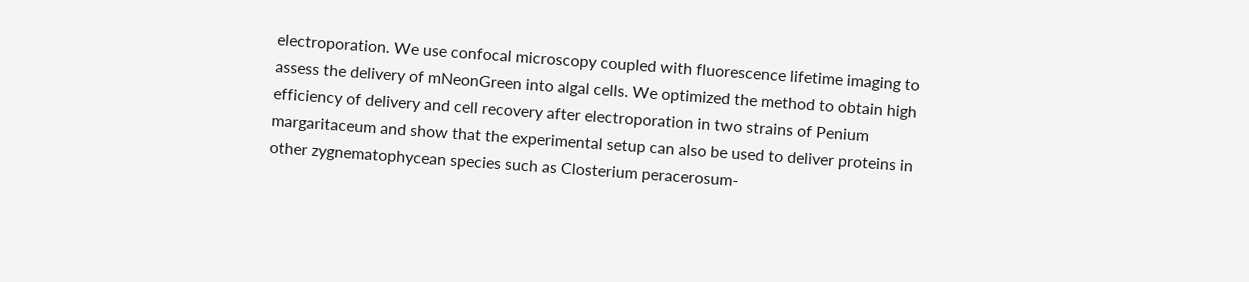electroporation. We use confocal microscopy coupled with fluorescence lifetime imaging to assess the delivery of mNeonGreen into algal cells. We optimized the method to obtain high efficiency of delivery and cell recovery after electroporation in two strains of Penium margaritaceum and show that the experimental setup can also be used to deliver proteins in other zygnematophycean species such as Closterium peracerosum-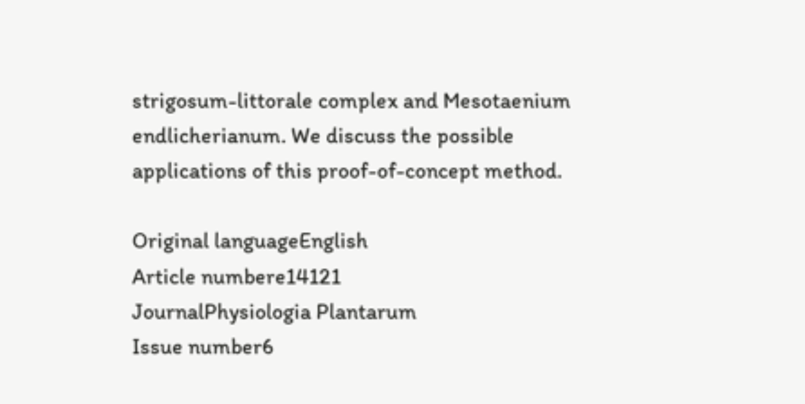strigosum-littorale complex and Mesotaenium endlicherianum. We discuss the possible applications of this proof-of-concept method.

Original languageEnglish
Article numbere14121
JournalPhysiologia Plantarum
Issue number6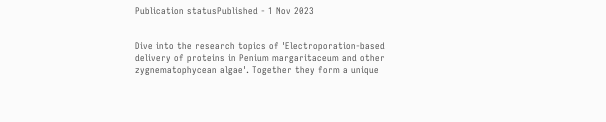Publication statusPublished - 1 Nov 2023


Dive into the research topics of 'Electroporation-based delivery of proteins in Penium margaritaceum and other zygnematophycean algae'. Together they form a unique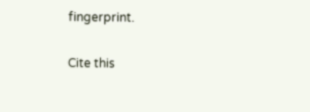fingerprint.

Cite this